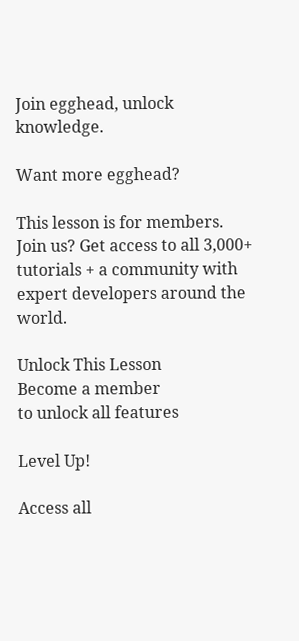Join egghead, unlock knowledge.

Want more egghead?

This lesson is for members. Join us? Get access to all 3,000+ tutorials + a community with expert developers around the world.

Unlock This Lesson
Become a member
to unlock all features

Level Up!

Access all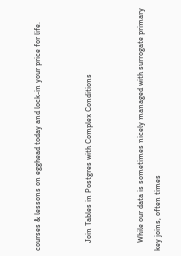courses & lessons on egghead today and lock-in your price for life.


    Join Tables in Postgres with Complex Conditions


    While our data is sometimes nicely managed with surrogate primary key joins, often times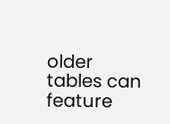older tables can feature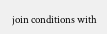join conditions with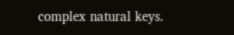complex natural keys.